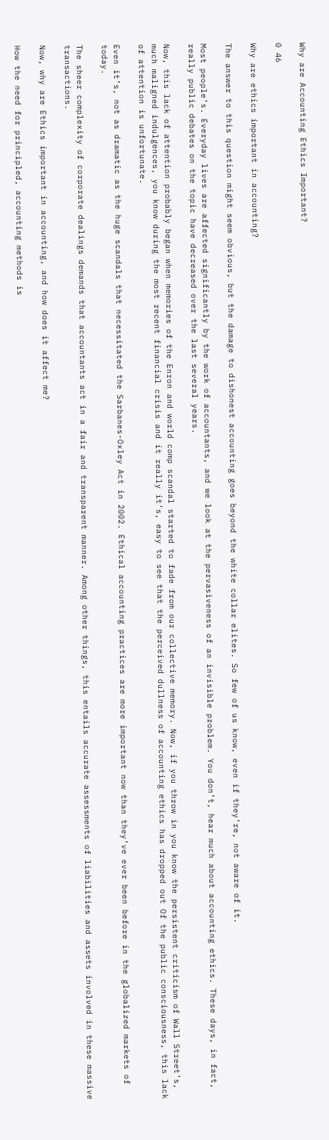Why are Accounting Ethics Important?

0 46

Why are ethics important in accounting?

The answer to this question might seem obvious, but the damage to dishonest accounting goes beyond the white collar elites. So few of us know, even if they’re, not aware of it.

Most people’s. Everyday lives are affected significantly by the work of accountants, and we look at the pervasiveness of an invisible problem. You don’t, hear much about accounting ethics. These days, in fact, really public debates on the topic have decreased over the last several years.

Now, this lack of attention probably began when memories of the Enron and world comp scandal started to fade from our collective memory. Now, if you throw in you know the persistent criticism of Wall Street’s, much maligned indulgences, you know during the most recent financial crisis and it really it’s, easy to see that the perceived dullness of accounting ethics has dropped out Of the public consciousness, this lack of attention is unfortunate.

Even it’s, not as dramatic as the huge scandals that necessitated the Sarbanes-Oxley Act in 2002. Ethical accounting practices are more important now than they’ve ever been before in the globalized markets of today.

The sheer complexity of corporate dealings demands that accountants act in a fair and transparent manner. Among other things, this entails accurate assessments of liabilities and assets involved in these massive transactions.

Now, why are Ethics important in accounting, and how does it affect me?

How the need for principled, accounting methods is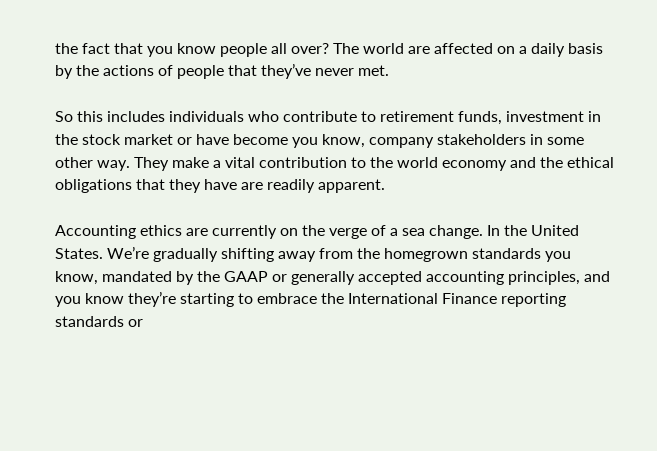the fact that you know people all over? The world are affected on a daily basis by the actions of people that they’ve never met.

So this includes individuals who contribute to retirement funds, investment in the stock market or have become you know, company stakeholders in some other way. They make a vital contribution to the world economy and the ethical obligations that they have are readily apparent.

Accounting ethics are currently on the verge of a sea change. In the United States. We’re gradually shifting away from the homegrown standards you know, mandated by the GAAP or generally accepted accounting principles, and you know they’re starting to embrace the International Finance reporting standards or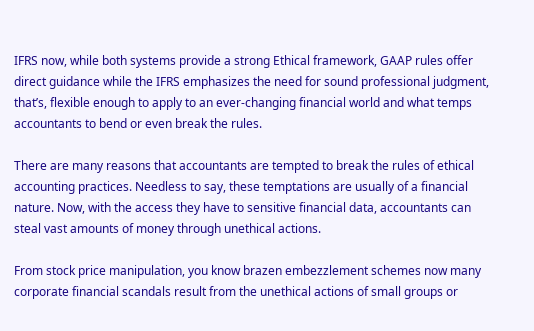IFRS now, while both systems provide a strong Ethical framework, GAAP rules offer direct guidance while the IFRS emphasizes the need for sound professional judgment, that’s, flexible enough to apply to an ever-changing financial world and what temps accountants to bend or even break the rules.

There are many reasons that accountants are tempted to break the rules of ethical accounting practices. Needless to say, these temptations are usually of a financial nature. Now, with the access they have to sensitive financial data, accountants can steal vast amounts of money through unethical actions.

From stock price manipulation, you know brazen embezzlement schemes now many corporate financial scandals result from the unethical actions of small groups or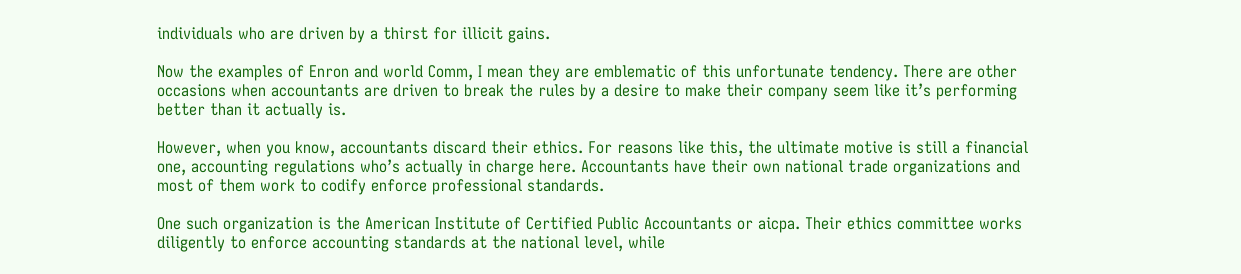individuals who are driven by a thirst for illicit gains.

Now the examples of Enron and world Comm, I mean they are emblematic of this unfortunate tendency. There are other occasions when accountants are driven to break the rules by a desire to make their company seem like it’s performing better than it actually is.

However, when you know, accountants discard their ethics. For reasons like this, the ultimate motive is still a financial one, accounting regulations who’s actually in charge here. Accountants have their own national trade organizations and most of them work to codify enforce professional standards.

One such organization is the American Institute of Certified Public Accountants or aicpa. Their ethics committee works diligently to enforce accounting standards at the national level, while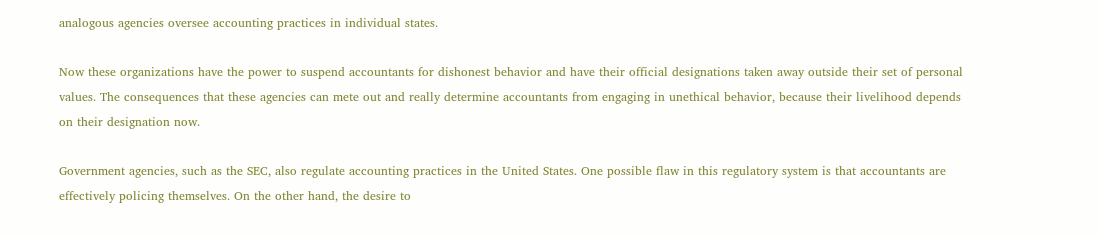analogous agencies oversee accounting practices in individual states.

Now these organizations have the power to suspend accountants for dishonest behavior and have their official designations taken away outside their set of personal values. The consequences that these agencies can mete out and really determine accountants from engaging in unethical behavior, because their livelihood depends on their designation now.

Government agencies, such as the SEC, also regulate accounting practices in the United States. One possible flaw in this regulatory system is that accountants are effectively policing themselves. On the other hand, the desire to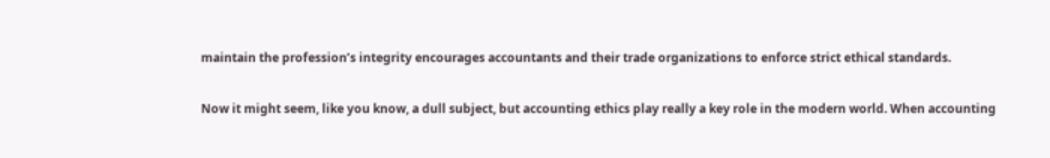maintain the profession’s integrity encourages accountants and their trade organizations to enforce strict ethical standards.

Now it might seem, like you know, a dull subject, but accounting ethics play really a key role in the modern world. When accounting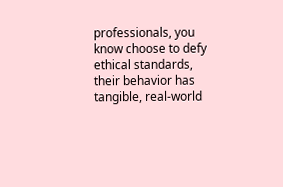professionals, you know choose to defy ethical standards, their behavior has tangible, real-world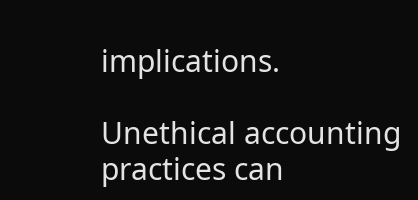implications.

Unethical accounting practices can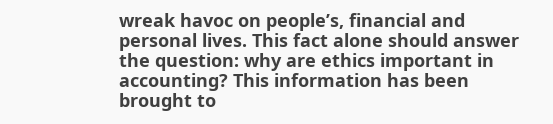wreak havoc on people’s, financial and personal lives. This fact alone should answer the question: why are ethics important in accounting? This information has been brought to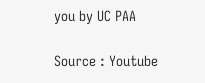you by UC PAA

Source : Youtube